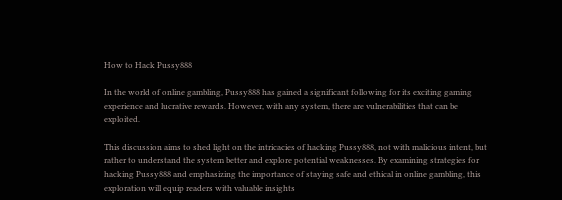How to Hack Pussy888

In the world of online gambling, Pussy888 has gained a significant following for its exciting gaming experience and lucrative rewards. However, with any system, there are vulnerabilities that can be exploited.

This discussion aims to shed light on the intricacies of hacking Pussy888, not with malicious intent, but rather to understand the system better and explore potential weaknesses. By examining strategies for hacking Pussy888 and emphasizing the importance of staying safe and ethical in online gambling, this exploration will equip readers with valuable insights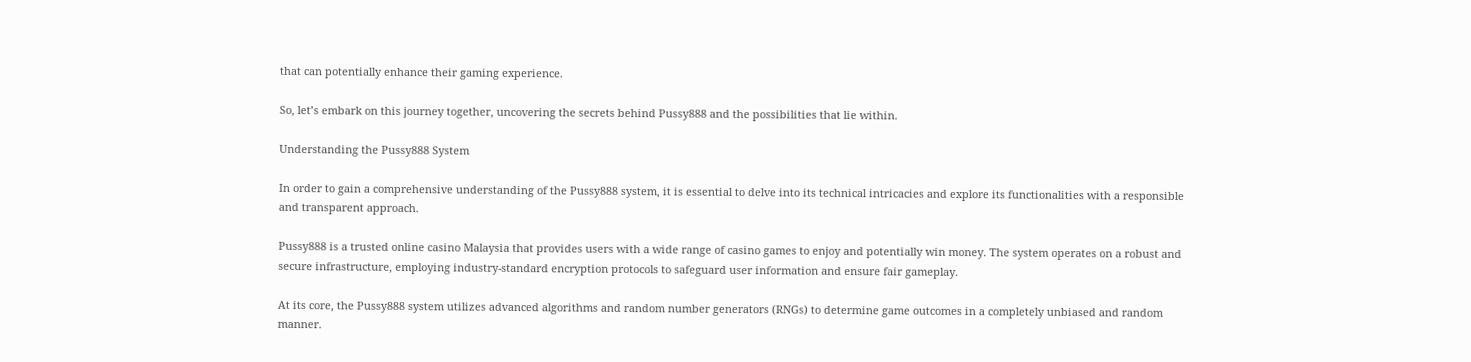that can potentially enhance their gaming experience.

So, let’s embark on this journey together, uncovering the secrets behind Pussy888 and the possibilities that lie within.

Understanding the Pussy888 System

In order to gain a comprehensive understanding of the Pussy888 system, it is essential to delve into its technical intricacies and explore its functionalities with a responsible and transparent approach.

Pussy888 is a trusted online casino Malaysia that provides users with a wide range of casino games to enjoy and potentially win money. The system operates on a robust and secure infrastructure, employing industry-standard encryption protocols to safeguard user information and ensure fair gameplay.

At its core, the Pussy888 system utilizes advanced algorithms and random number generators (RNGs) to determine game outcomes in a completely unbiased and random manner.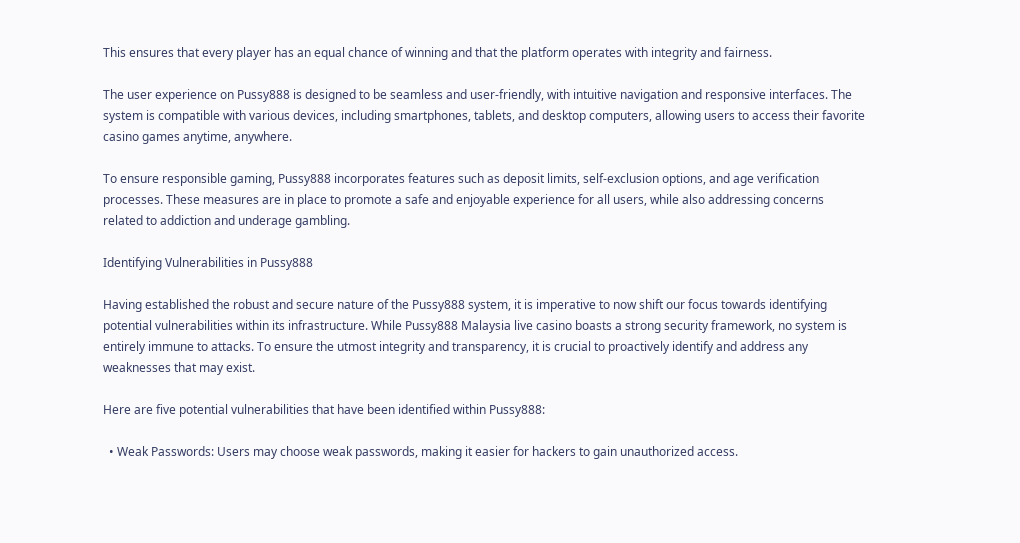This ensures that every player has an equal chance of winning and that the platform operates with integrity and fairness.

The user experience on Pussy888 is designed to be seamless and user-friendly, with intuitive navigation and responsive interfaces. The system is compatible with various devices, including smartphones, tablets, and desktop computers, allowing users to access their favorite casino games anytime, anywhere.

To ensure responsible gaming, Pussy888 incorporates features such as deposit limits, self-exclusion options, and age verification processes. These measures are in place to promote a safe and enjoyable experience for all users, while also addressing concerns related to addiction and underage gambling.

Identifying Vulnerabilities in Pussy888

Having established the robust and secure nature of the Pussy888 system, it is imperative to now shift our focus towards identifying potential vulnerabilities within its infrastructure. While Pussy888 Malaysia live casino boasts a strong security framework, no system is entirely immune to attacks. To ensure the utmost integrity and transparency, it is crucial to proactively identify and address any weaknesses that may exist.

Here are five potential vulnerabilities that have been identified within Pussy888:

  • Weak Passwords: Users may choose weak passwords, making it easier for hackers to gain unauthorized access.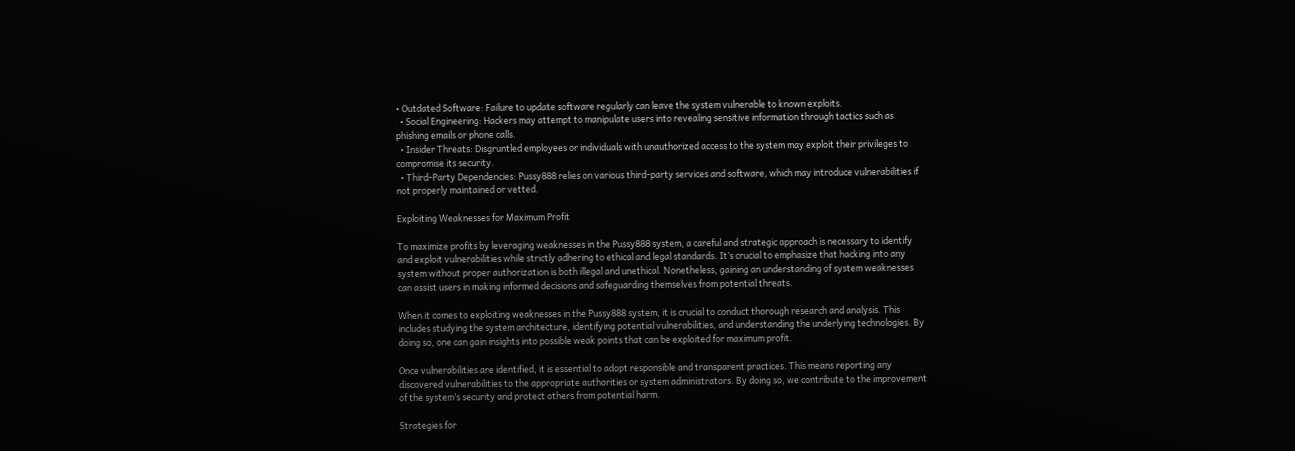• Outdated Software: Failure to update software regularly can leave the system vulnerable to known exploits.
  • Social Engineering: Hackers may attempt to manipulate users into revealing sensitive information through tactics such as phishing emails or phone calls.
  • Insider Threats: Disgruntled employees or individuals with unauthorized access to the system may exploit their privileges to compromise its security.
  • Third-Party Dependencies: Pussy888 relies on various third-party services and software, which may introduce vulnerabilities if not properly maintained or vetted.

Exploiting Weaknesses for Maximum Profit

To maximize profits by leveraging weaknesses in the Pussy888 system, a careful and strategic approach is necessary to identify and exploit vulnerabilities while strictly adhering to ethical and legal standards. It’s crucial to emphasize that hacking into any system without proper authorization is both illegal and unethical. Nonetheless, gaining an understanding of system weaknesses can assist users in making informed decisions and safeguarding themselves from potential threats.

When it comes to exploiting weaknesses in the Pussy888 system, it is crucial to conduct thorough research and analysis. This includes studying the system architecture, identifying potential vulnerabilities, and understanding the underlying technologies. By doing so, one can gain insights into possible weak points that can be exploited for maximum profit.

Once vulnerabilities are identified, it is essential to adopt responsible and transparent practices. This means reporting any discovered vulnerabilities to the appropriate authorities or system administrators. By doing so, we contribute to the improvement of the system’s security and protect others from potential harm.

Strategies for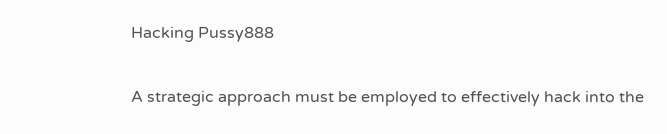Hacking Pussy888

A strategic approach must be employed to effectively hack into the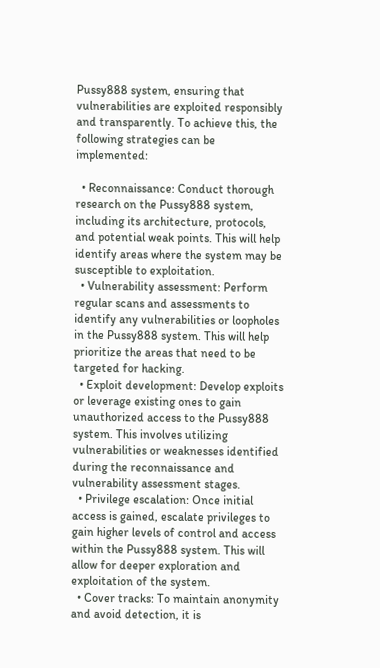Pussy888 system, ensuring that vulnerabilities are exploited responsibly and transparently. To achieve this, the following strategies can be implemented:

  • Reconnaissance: Conduct thorough research on the Pussy888 system, including its architecture, protocols, and potential weak points. This will help identify areas where the system may be susceptible to exploitation.
  • Vulnerability assessment: Perform regular scans and assessments to identify any vulnerabilities or loopholes in the Pussy888 system. This will help prioritize the areas that need to be targeted for hacking.
  • Exploit development: Develop exploits or leverage existing ones to gain unauthorized access to the Pussy888 system. This involves utilizing vulnerabilities or weaknesses identified during the reconnaissance and vulnerability assessment stages.
  • Privilege escalation: Once initial access is gained, escalate privileges to gain higher levels of control and access within the Pussy888 system. This will allow for deeper exploration and exploitation of the system.
  • Cover tracks: To maintain anonymity and avoid detection, it is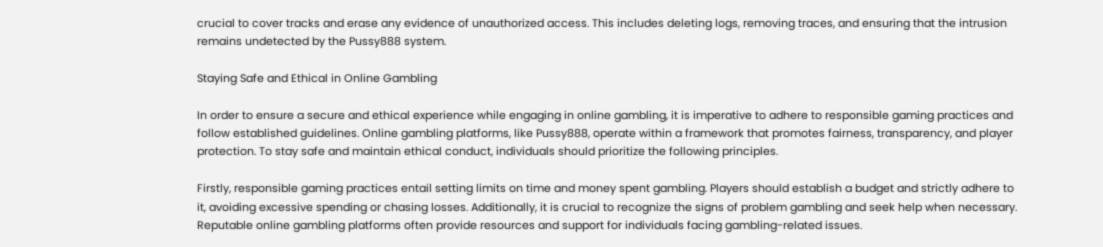crucial to cover tracks and erase any evidence of unauthorized access. This includes deleting logs, removing traces, and ensuring that the intrusion remains undetected by the Pussy888 system.

Staying Safe and Ethical in Online Gambling

In order to ensure a secure and ethical experience while engaging in online gambling, it is imperative to adhere to responsible gaming practices and follow established guidelines. Online gambling platforms, like Pussy888, operate within a framework that promotes fairness, transparency, and player protection. To stay safe and maintain ethical conduct, individuals should prioritize the following principles.

Firstly, responsible gaming practices entail setting limits on time and money spent gambling. Players should establish a budget and strictly adhere to it, avoiding excessive spending or chasing losses. Additionally, it is crucial to recognize the signs of problem gambling and seek help when necessary. Reputable online gambling platforms often provide resources and support for individuals facing gambling-related issues.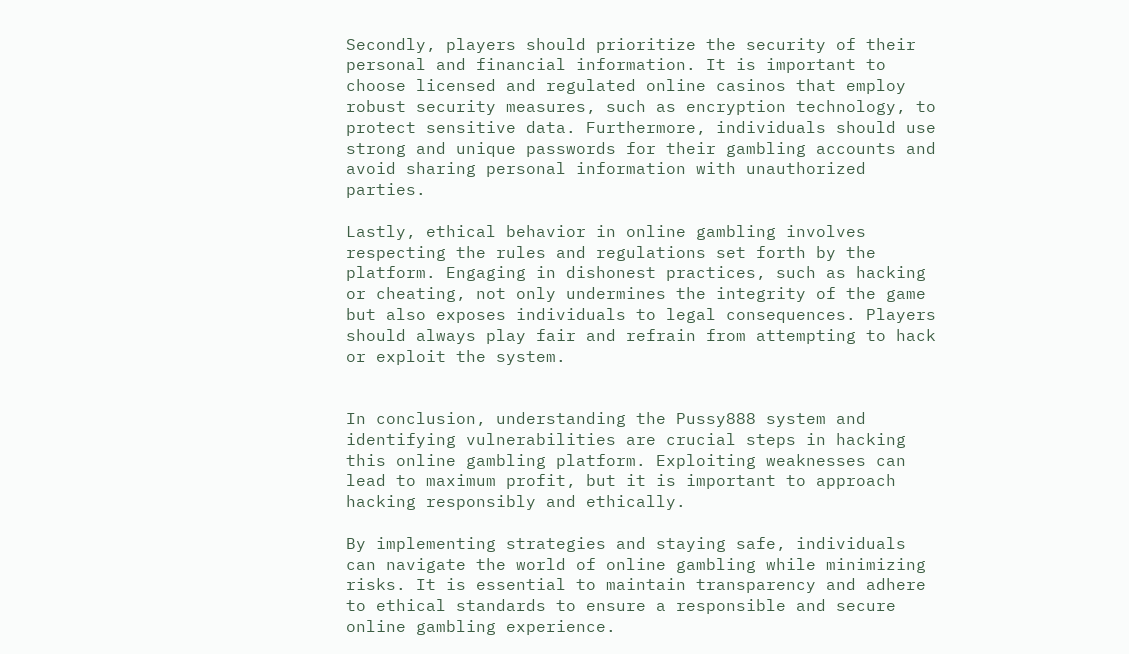Secondly, players should prioritize the security of their personal and financial information. It is important to choose licensed and regulated online casinos that employ robust security measures, such as encryption technology, to protect sensitive data. Furthermore, individuals should use strong and unique passwords for their gambling accounts and avoid sharing personal information with unauthorized parties.

Lastly, ethical behavior in online gambling involves respecting the rules and regulations set forth by the platform. Engaging in dishonest practices, such as hacking or cheating, not only undermines the integrity of the game but also exposes individuals to legal consequences. Players should always play fair and refrain from attempting to hack or exploit the system.


In conclusion, understanding the Pussy888 system and identifying vulnerabilities are crucial steps in hacking this online gambling platform. Exploiting weaknesses can lead to maximum profit, but it is important to approach hacking responsibly and ethically.

By implementing strategies and staying safe, individuals can navigate the world of online gambling while minimizing risks. It is essential to maintain transparency and adhere to ethical standards to ensure a responsible and secure online gambling experience.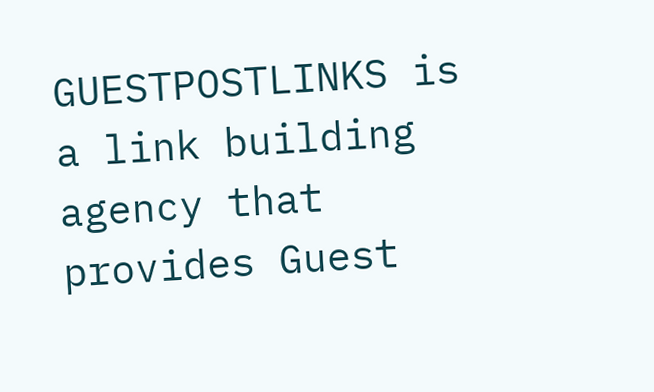GUESTPOSTLINKS is a link building agency that provides Guest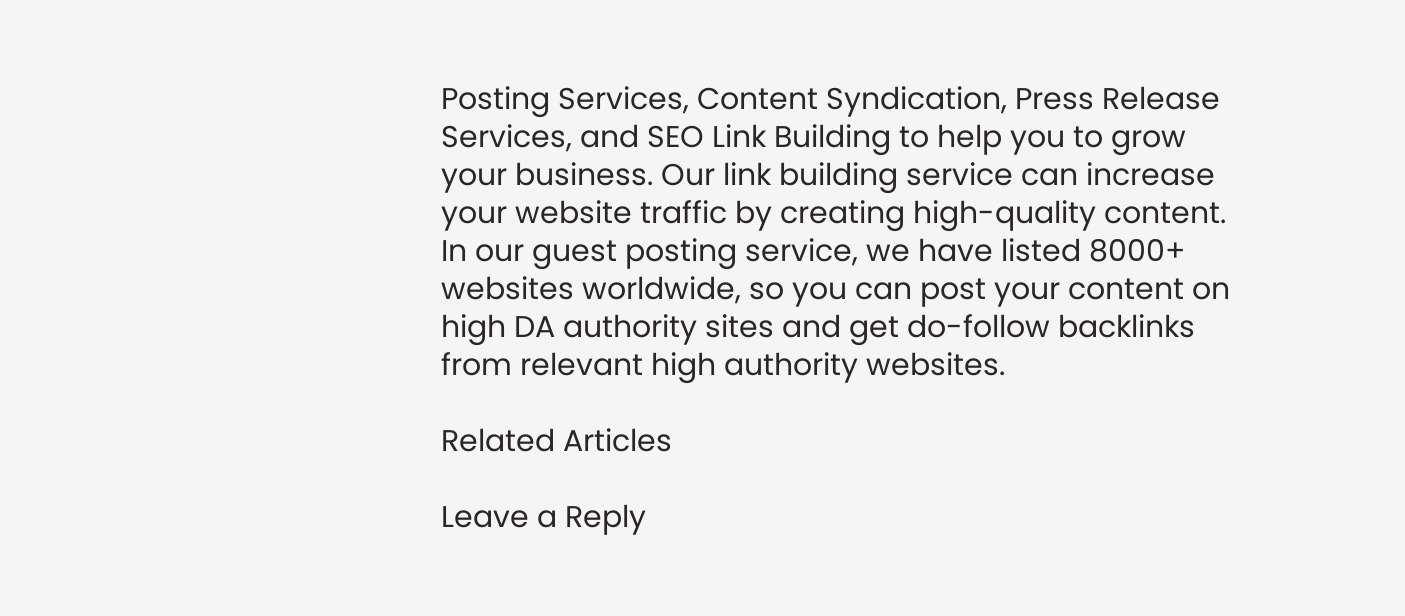Posting Services, Content Syndication, Press Release Services, and SEO Link Building to help you to grow your business. Our link building service can increase your website traffic by creating high-quality content. In our guest posting service, we have listed 8000+ websites worldwide, so you can post your content on high DA authority sites and get do-follow backlinks from relevant high authority websites.

Related Articles

Leave a Reply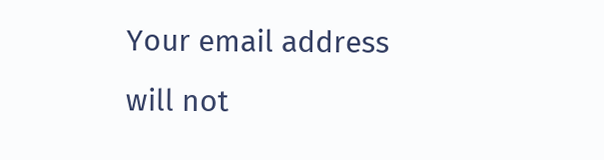Your email address will not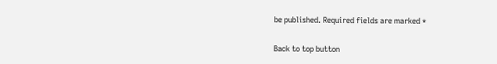be published. Required fields are marked *

Back to top button